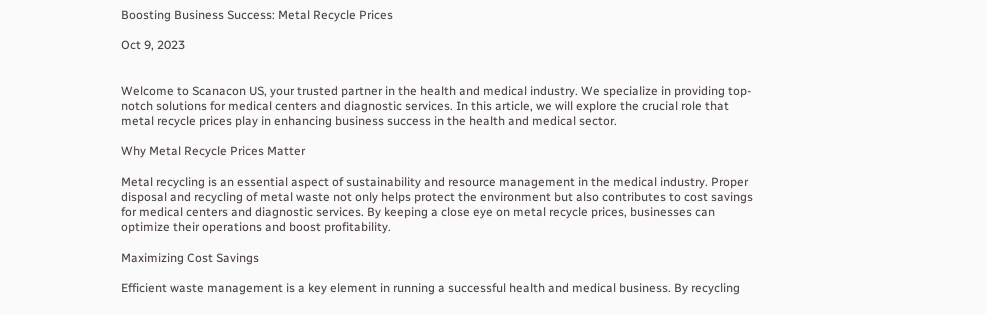Boosting Business Success: Metal Recycle Prices

Oct 9, 2023


Welcome to Scanacon US, your trusted partner in the health and medical industry. We specialize in providing top-notch solutions for medical centers and diagnostic services. In this article, we will explore the crucial role that metal recycle prices play in enhancing business success in the health and medical sector.

Why Metal Recycle Prices Matter

Metal recycling is an essential aspect of sustainability and resource management in the medical industry. Proper disposal and recycling of metal waste not only helps protect the environment but also contributes to cost savings for medical centers and diagnostic services. By keeping a close eye on metal recycle prices, businesses can optimize their operations and boost profitability.

Maximizing Cost Savings

Efficient waste management is a key element in running a successful health and medical business. By recycling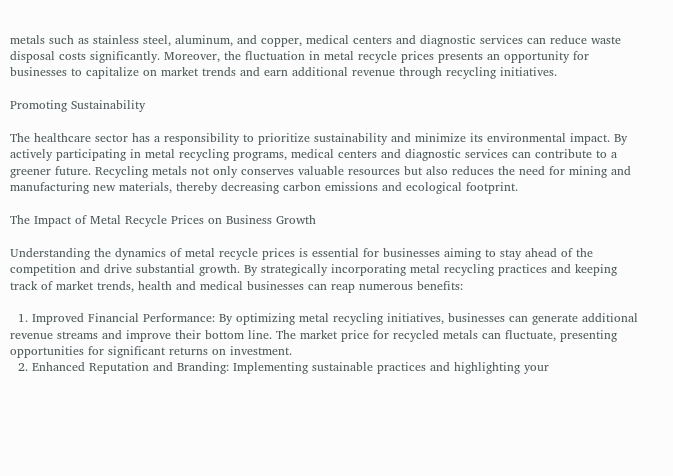metals such as stainless steel, aluminum, and copper, medical centers and diagnostic services can reduce waste disposal costs significantly. Moreover, the fluctuation in metal recycle prices presents an opportunity for businesses to capitalize on market trends and earn additional revenue through recycling initiatives.

Promoting Sustainability

The healthcare sector has a responsibility to prioritize sustainability and minimize its environmental impact. By actively participating in metal recycling programs, medical centers and diagnostic services can contribute to a greener future. Recycling metals not only conserves valuable resources but also reduces the need for mining and manufacturing new materials, thereby decreasing carbon emissions and ecological footprint.

The Impact of Metal Recycle Prices on Business Growth

Understanding the dynamics of metal recycle prices is essential for businesses aiming to stay ahead of the competition and drive substantial growth. By strategically incorporating metal recycling practices and keeping track of market trends, health and medical businesses can reap numerous benefits:

  1. Improved Financial Performance: By optimizing metal recycling initiatives, businesses can generate additional revenue streams and improve their bottom line. The market price for recycled metals can fluctuate, presenting opportunities for significant returns on investment.
  2. Enhanced Reputation and Branding: Implementing sustainable practices and highlighting your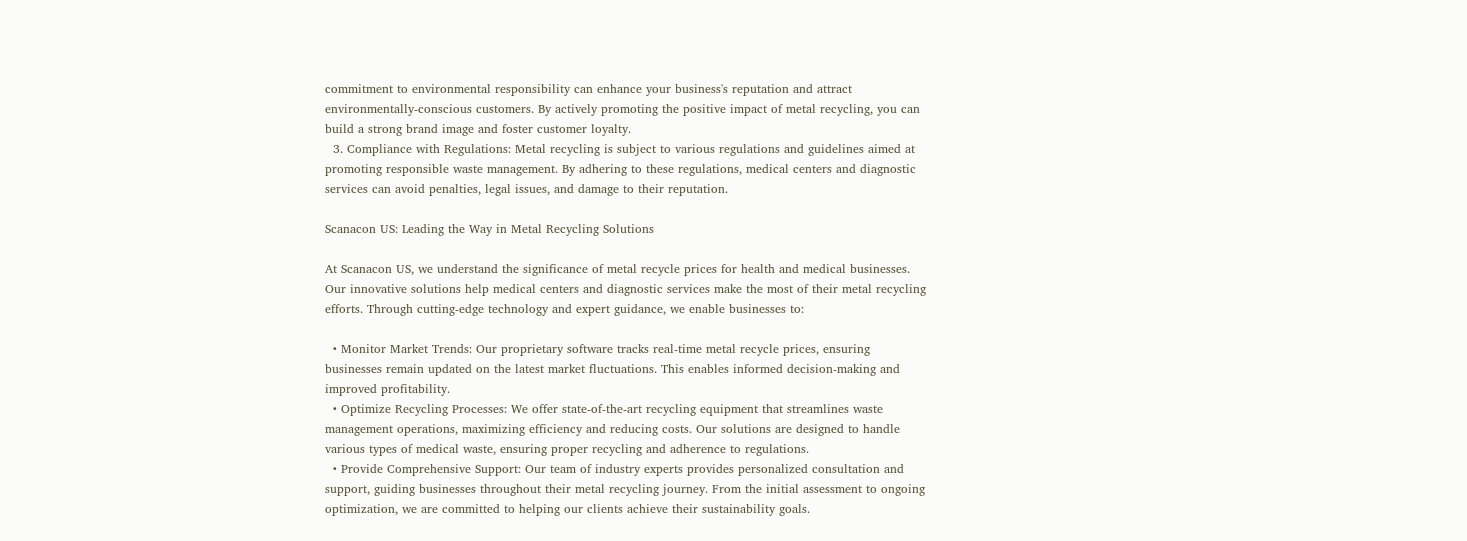commitment to environmental responsibility can enhance your business's reputation and attract environmentally-conscious customers. By actively promoting the positive impact of metal recycling, you can build a strong brand image and foster customer loyalty.
  3. Compliance with Regulations: Metal recycling is subject to various regulations and guidelines aimed at promoting responsible waste management. By adhering to these regulations, medical centers and diagnostic services can avoid penalties, legal issues, and damage to their reputation.

Scanacon US: Leading the Way in Metal Recycling Solutions

At Scanacon US, we understand the significance of metal recycle prices for health and medical businesses. Our innovative solutions help medical centers and diagnostic services make the most of their metal recycling efforts. Through cutting-edge technology and expert guidance, we enable businesses to:

  • Monitor Market Trends: Our proprietary software tracks real-time metal recycle prices, ensuring businesses remain updated on the latest market fluctuations. This enables informed decision-making and improved profitability.
  • Optimize Recycling Processes: We offer state-of-the-art recycling equipment that streamlines waste management operations, maximizing efficiency and reducing costs. Our solutions are designed to handle various types of medical waste, ensuring proper recycling and adherence to regulations.
  • Provide Comprehensive Support: Our team of industry experts provides personalized consultation and support, guiding businesses throughout their metal recycling journey. From the initial assessment to ongoing optimization, we are committed to helping our clients achieve their sustainability goals.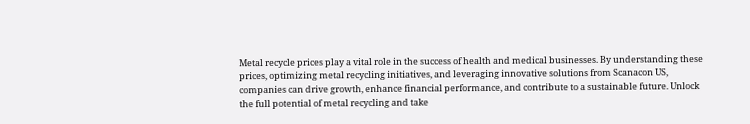Metal recycle prices play a vital role in the success of health and medical businesses. By understanding these prices, optimizing metal recycling initiatives, and leveraging innovative solutions from Scanacon US, companies can drive growth, enhance financial performance, and contribute to a sustainable future. Unlock the full potential of metal recycling and take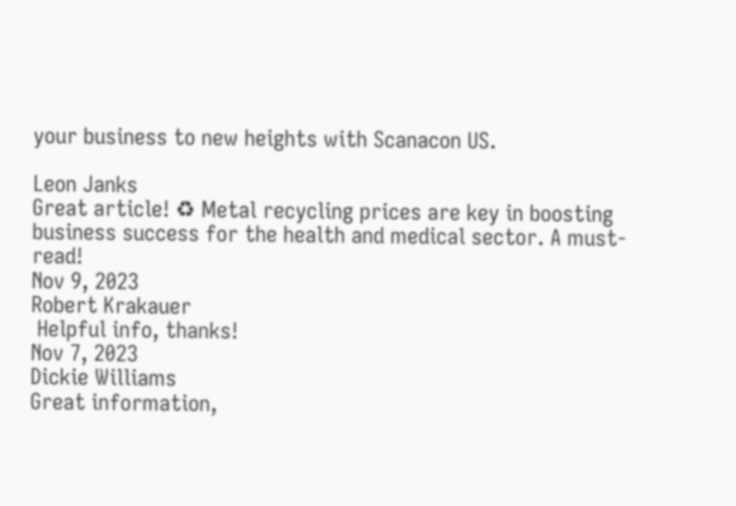your business to new heights with Scanacon US.

Leon Janks
Great article! ♻ Metal recycling prices are key in boosting business success for the health and medical sector. A must-read!
Nov 9, 2023
Robert Krakauer
 Helpful info, thanks!
Nov 7, 2023
Dickie Williams
Great information,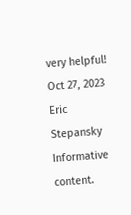very helpful!
Oct 27, 2023
Eric Stepansky
Informative content.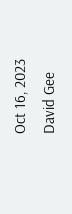Oct 16, 2023
David Gee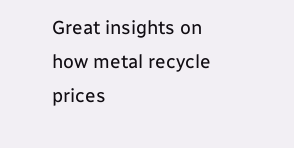Great insights on how metal recycle prices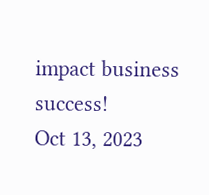impact business success!
Oct 13, 2023